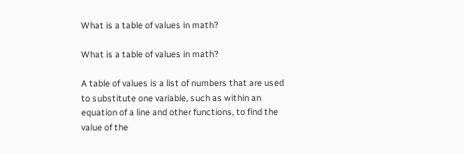What is a table of values in math?

What is a table of values in math?

A table of values is a list of numbers that are used to substitute one variable, such as within an equation of a line and other functions, to find the value of the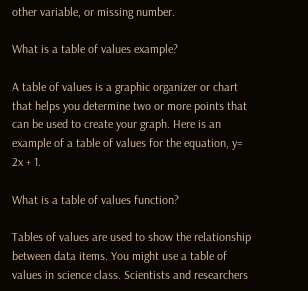other variable, or missing number.

What is a table of values example?

A table of values is a graphic organizer or chart that helps you determine two or more points that can be used to create your graph. Here is an example of a table of values for the equation, y= 2x + 1.

What is a table of values function?

Tables of values are used to show the relationship between data items. You might use a table of values in science class. Scientists and researchers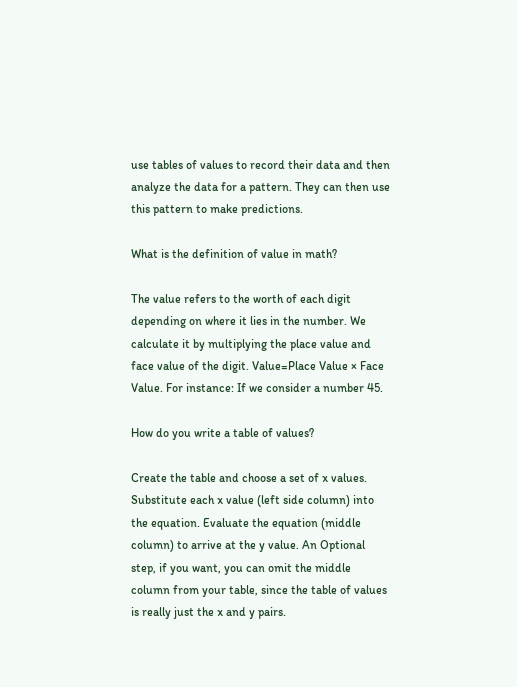use tables of values to record their data and then analyze the data for a pattern. They can then use this pattern to make predictions.

What is the definition of value in math?

The value refers to the worth of each digit depending on where it lies in the number. We calculate it by multiplying the place value and face value of the digit. Value=Place Value × Face Value. For instance: If we consider a number 45.

How do you write a table of values?

Create the table and choose a set of x values. Substitute each x value (left side column) into the equation. Evaluate the equation (middle column) to arrive at the y value. An Optional step, if you want, you can omit the middle column from your table, since the table of values is really just the x and y pairs.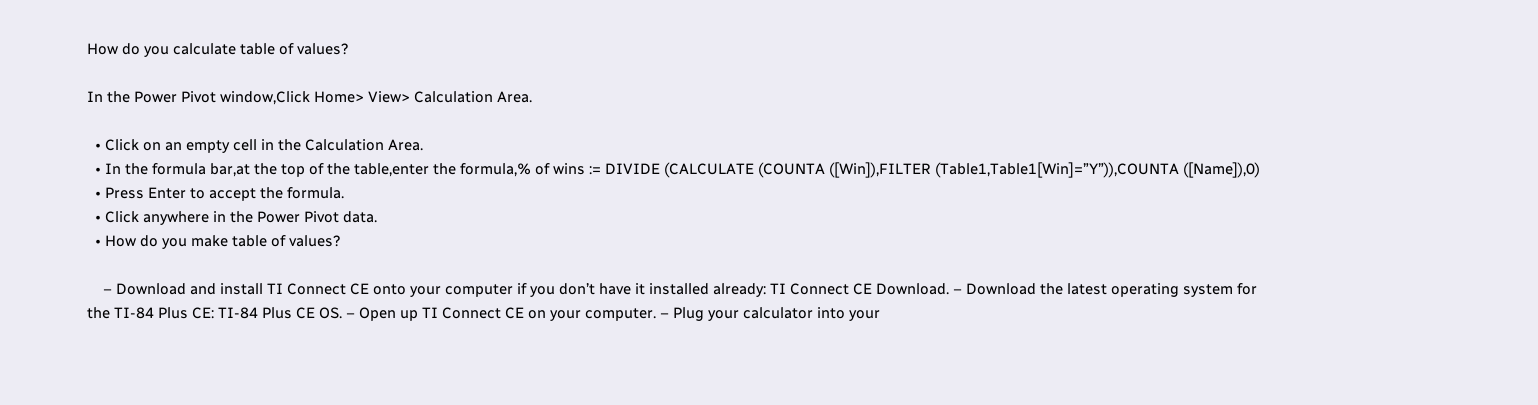How do you calculate table of values?

In the Power Pivot window,Click Home> View> Calculation Area.

  • Click on an empty cell in the Calculation Area.
  • In the formula bar,at the top of the table,enter the formula,% of wins := DIVIDE (CALCULATE (COUNTA ([Win]),FILTER (Table1,Table1[Win]=”Y”)),COUNTA ([Name]),0)
  • Press Enter to accept the formula.
  • Click anywhere in the Power Pivot data.
  • How do you make table of values?

    – Download and install TI Connect CE onto your computer if you don’t have it installed already: TI Connect CE Download. – Download the latest operating system for the TI-84 Plus CE: TI-84 Plus CE OS. – Open up TI Connect CE on your computer. – Plug your calculator into your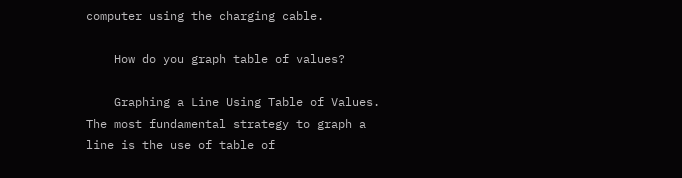computer using the charging cable.

    How do you graph table of values?

    Graphing a Line Using Table of Values. The most fundamental strategy to graph a line is the use of table of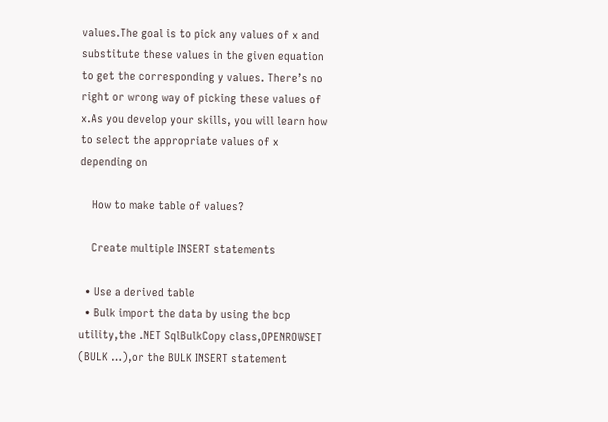values.The goal is to pick any values of x and substitute these values in the given equation to get the corresponding y values. There’s no right or wrong way of picking these values of x.As you develop your skills, you will learn how to select the appropriate values of x depending on

    How to make table of values?

    Create multiple INSERT statements

  • Use a derived table
  • Bulk import the data by using the bcp utility,the .NET SqlBulkCopy class,OPENROWSET (BULK …),or the BULK INSERT statement